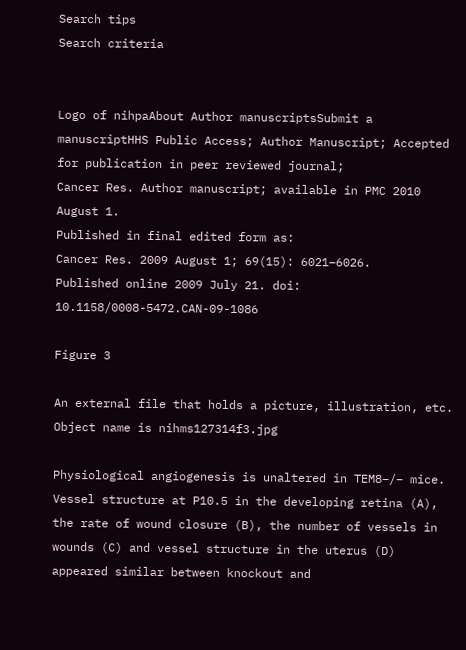Search tips
Search criteria


Logo of nihpaAbout Author manuscriptsSubmit a manuscriptHHS Public Access; Author Manuscript; Accepted for publication in peer reviewed journal;
Cancer Res. Author manuscript; available in PMC 2010 August 1.
Published in final edited form as:
Cancer Res. 2009 August 1; 69(15): 6021–6026.
Published online 2009 July 21. doi: 10.1158/0008-5472.CAN-09-1086

Figure 3

An external file that holds a picture, illustration, etc.
Object name is nihms127314f3.jpg

Physiological angiogenesis is unaltered in TEM8−/− mice. Vessel structure at P10.5 in the developing retina (A), the rate of wound closure (B), the number of vessels in wounds (C) and vessel structure in the uterus (D) appeared similar between knockout and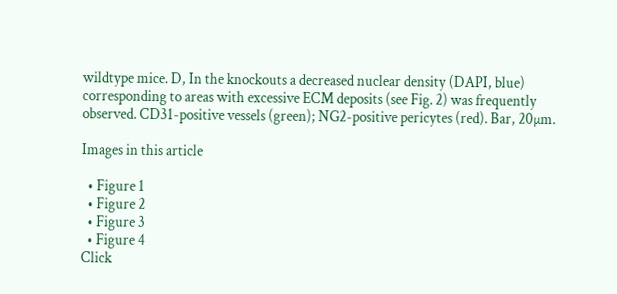wildtype mice. D, In the knockouts a decreased nuclear density (DAPI, blue) corresponding to areas with excessive ECM deposits (see Fig. 2) was frequently observed. CD31-positive vessels (green); NG2-positive pericytes (red). Bar, 20µm.

Images in this article

  • Figure 1
  • Figure 2
  • Figure 3
  • Figure 4
Click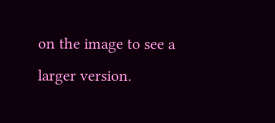on the image to see a larger version.